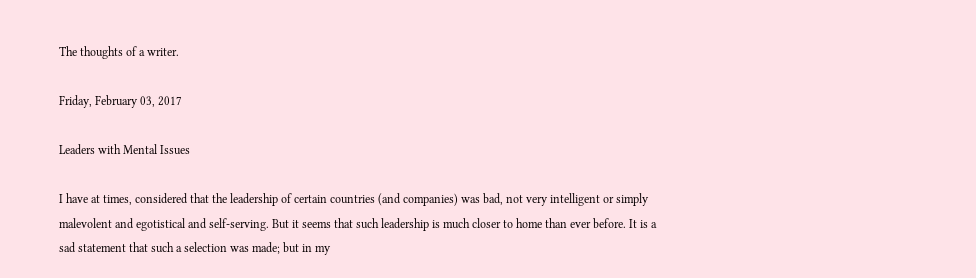The thoughts of a writer.

Friday, February 03, 2017

Leaders with Mental Issues

I have at times, considered that the leadership of certain countries (and companies) was bad, not very intelligent or simply malevolent and egotistical and self-serving. But it seems that such leadership is much closer to home than ever before. It is a sad statement that such a selection was made; but in my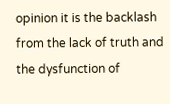opinion it is the backlash from the lack of truth and the dysfunction of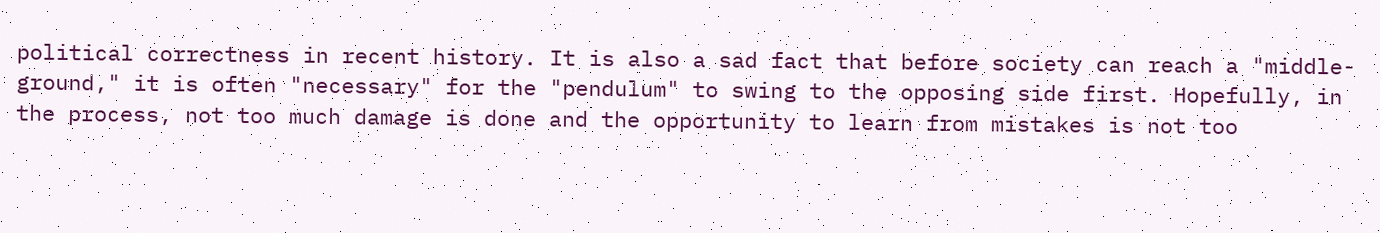political correctness in recent history. It is also a sad fact that before society can reach a "middle-ground," it is often "necessary" for the "pendulum" to swing to the opposing side first. Hopefully, in the process, not too much damage is done and the opportunity to learn from mistakes is not too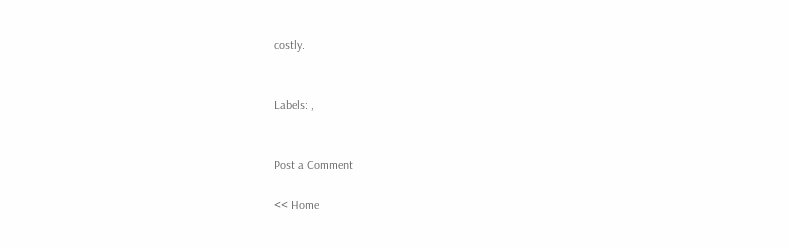costly.


Labels: ,


Post a Comment

<< Home